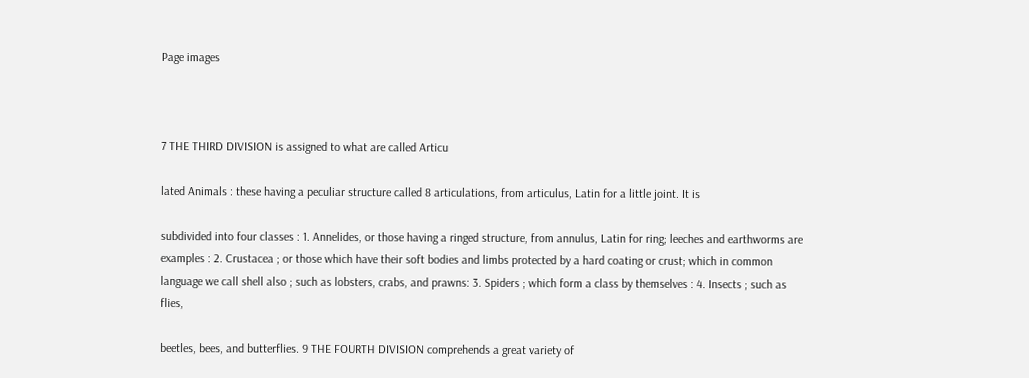Page images



7 THE THIRD DIVISION is assigned to what are called Articu

lated Animals : these having a peculiar structure called 8 articulations, from articulus, Latin for a little joint. It is

subdivided into four classes : 1. Annelides, or those having a ringed structure, from annulus, Latin for ring; leeches and earthworms are examples : 2. Crustacea ; or those which have their soft bodies and limbs protected by a hard coating or crust; which in common language we call shell also ; such as lobsters, crabs, and prawns: 3. Spiders ; which form a class by themselves : 4. Insects ; such as flies,

beetles, bees, and butterflies. 9 THE FOURTH DIVISION comprehends a great variety of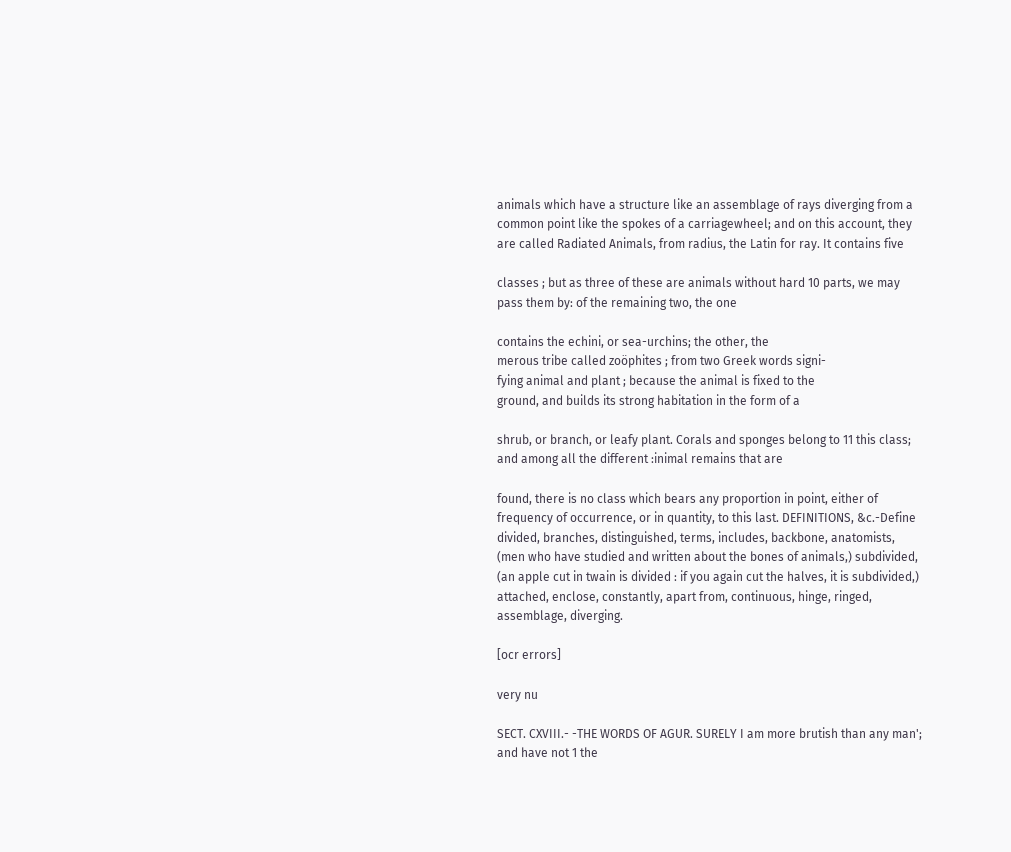animals which have a structure like an assemblage of rays diverging from a common point like the spokes of a carriagewheel; and on this account, they are called Radiated Animals, from radius, the Latin for ray. It contains five

classes ; but as three of these are animals without hard 10 parts, we may pass them by: of the remaining two, the one

contains the echini, or sea-urchins; the other, the
merous tribe called zoöphites ; from two Greek words signi-
fying animal and plant ; because the animal is fixed to the
ground, and builds its strong habitation in the form of a

shrub, or branch, or leafy plant. Corals and sponges belong to 11 this class; and among all the different :inimal remains that are

found, there is no class which bears any proportion in point, either of frequency of occurrence, or in quantity, to this last. DEFINITIONS, &c.-Define divided, branches, distinguished, terms, includes, backbone, anatomists, (men who have studied and written about the bones of animals,) subdivided, (an apple cut in twain is divided : if you again cut the halves, it is subdivided,) attached, enclose, constantly, apart from, continuous, hinge, ringed, assemblage, diverging.

[ocr errors]

very nu

SECT. CXVIII.- -THE WORDS OF AGUR. SURELY I am more brutish than any man'; and have not 1 the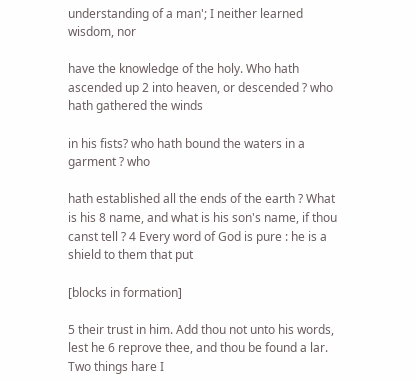understanding of a man'; I neither learned wisdom, nor

have the knowledge of the holy. Who hath ascended up 2 into heaven, or descended ? who hath gathered the winds

in his fists? who hath bound the waters in a garment ? who

hath established all the ends of the earth ? What is his 8 name, and what is his son's name, if thou canst tell ? 4 Every word of God is pure : he is a shield to them that put

[blocks in formation]

5 their trust in him. Add thou not unto his words, lest he 6 reprove thee, and thou be found a lar. Two things hare I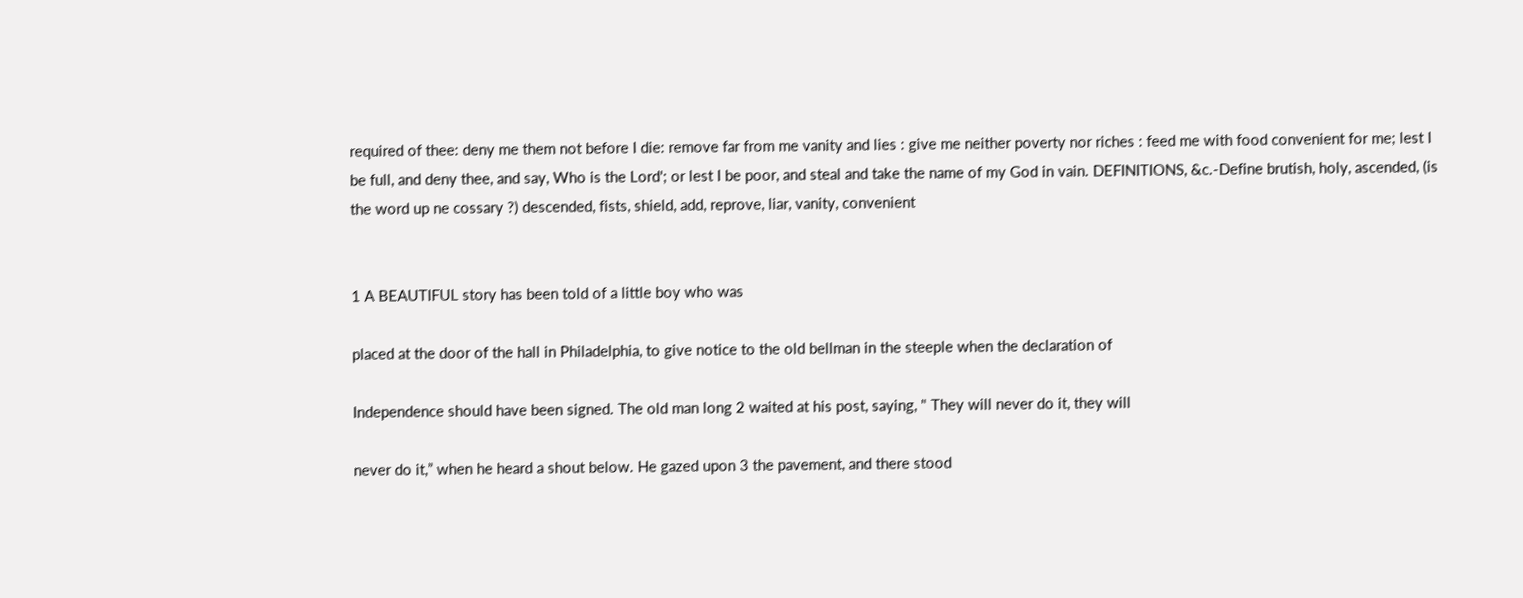required of thee: deny me them not before I die: remove far from me vanity and lies : give me neither poverty nor riches : feed me with food convenient for me; lest I be full, and deny thee, and say, Who is the Lord'; or lest I be poor, and steal and take the name of my God in vain. DEFINITIONS, &c.-Define brutish, holy, ascended, (is the word up ne cossary ?) descended, fists, shield, add, reprove, liar, vanity, convenient


1 A BEAUTIFUL story has been told of a little boy who was

placed at the door of the hall in Philadelphia, to give notice to the old bellman in the steeple when the declaration of

Independence should have been signed. The old man long 2 waited at his post, saying, " They will never do it, they will

never do it,” when he heard a shout below. He gazed upon 3 the pavement, and there stood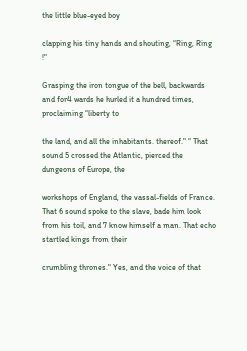the little blue-eyed boy

clapping his tiny hands and shouting, “Ring, Ring !"

Grasping the iron tongue of the bell, backwards and for4 wards he hurled it a hundred times, proclaiming “liberty to

the land, and all the inhabitants. thereof." “ That sound 5 crossed the Atlantic, pierced the dungeons of Europe, the

workshops of England, the vassal-fields of France. That 6 sound spoke to the slave, bade him look from his toil, and 7 know himself a man. That echo startled kings from their

crumbling thrones." Yes, and the voice of that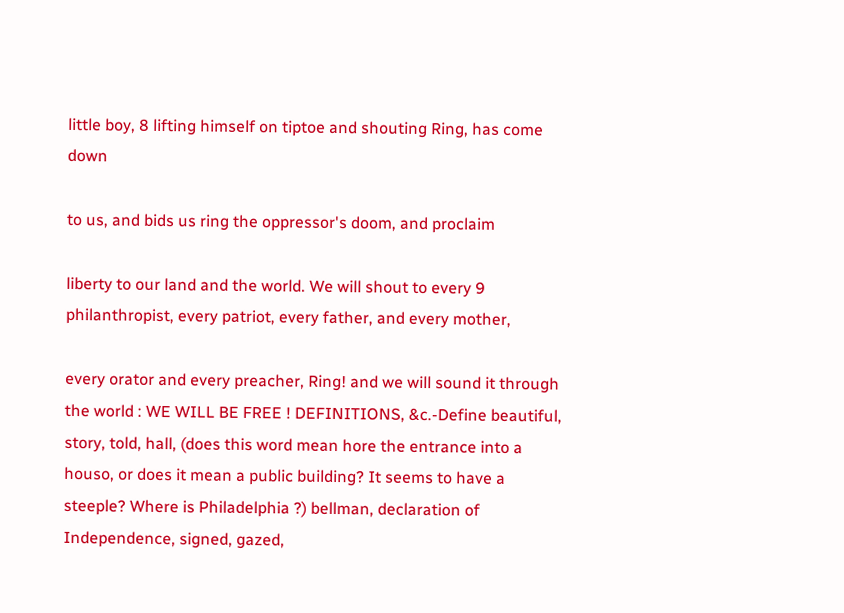little boy, 8 lifting himself on tiptoe and shouting Ring, has come down

to us, and bids us ring the oppressor's doom, and proclaim

liberty to our land and the world. We will shout to every 9 philanthropist, every patriot, every father, and every mother,

every orator and every preacher, Ring! and we will sound it through the world : WE WILL BE FREE ! DEFINITIONS, &c.-Define beautiful, story, told, hall, (does this word mean hore the entrance into a houso, or does it mean a public building? It seems to have a steeple? Where is Philadelphia ?) bellman, declaration of Independence, signed, gazed,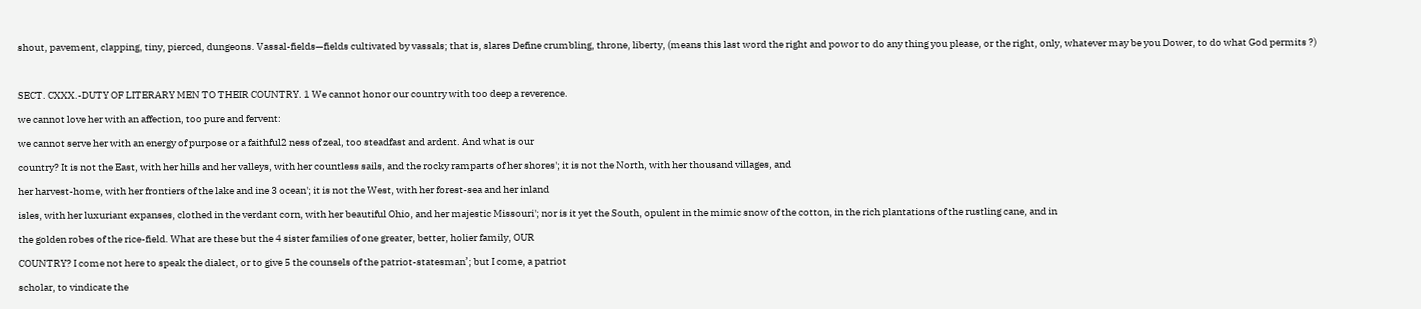shout, pavement, clapping, tiny, pierced, dungeons. Vassal-fields—fields cultivated by vassals; that is, slares Define crumbling, throne, liberty, (means this last word the right and powor to do any thing you please, or the right, only, whatever may be you Dower, to do what God permits ?)



SECT. CXXX.-DUTY OF LITERARY MEN TO THEIR COUNTRY. 1 We cannot honor our country with too deep a reverence.

we cannot love her with an affection, too pure and fervent:

we cannot serve her with an energy of purpose or a faithful2 ness of zeal, too steadfast and ardent. And what is our

country? It is not the East, with her hills and her valleys, with her countless sails, and the rocky ramparts of her shores'; it is not the North, with her thousand villages, and

her harvest-home, with her frontiers of the lake and ine 3 ocean'; it is not the West, with her forest-sea and her inland

isles, with her luxuriant expanses, clothed in the verdant corn, with her beautiful Ohio, and her majestic Missouri'; nor is it yet the South, opulent in the mimic snow of the cotton, in the rich plantations of the rustling cane, and in

the golden robes of the rice-field. What are these but the 4 sister families of one greater, better, holier family, OUR

COUNTRY? I come not here to speak the dialect, or to give 5 the counsels of the patriot-statesman’; but I come, a patriot

scholar, to vindicate the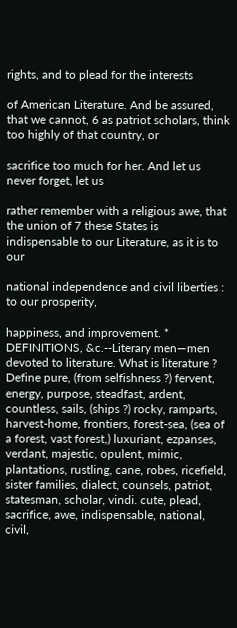rights, and to plead for the interests

of American Literature. And be assured, that we cannot, 6 as patriot scholars, think too highly of that country, or

sacrifice too much for her. And let us never forget, let us

rather remember with a religious awe, that the union of 7 these States is indispensable to our Literature, as it is to our

national independence and civil liberties : to our prosperity,

happiness, and improvement. * DEFINITIONS, &c.--Literary men—men devoted to literature. What is literature ? Define pure, (from selfishness ?) fervent, energy, purpose, steadfast, ardent, countless, sails, (ships ?) rocky, ramparts, harvest-home, frontiers, forest-sea, (sea of a forest, vast forest,) luxuriant, ezpanses, verdant, majestic, opulent, mimic, plantations, rustling, cane, robes, ricefield, sister families, dialect, counsels, patriot, statesman, scholar, vindi. cute, plead, sacrifice, awe, indispensable, national, civil,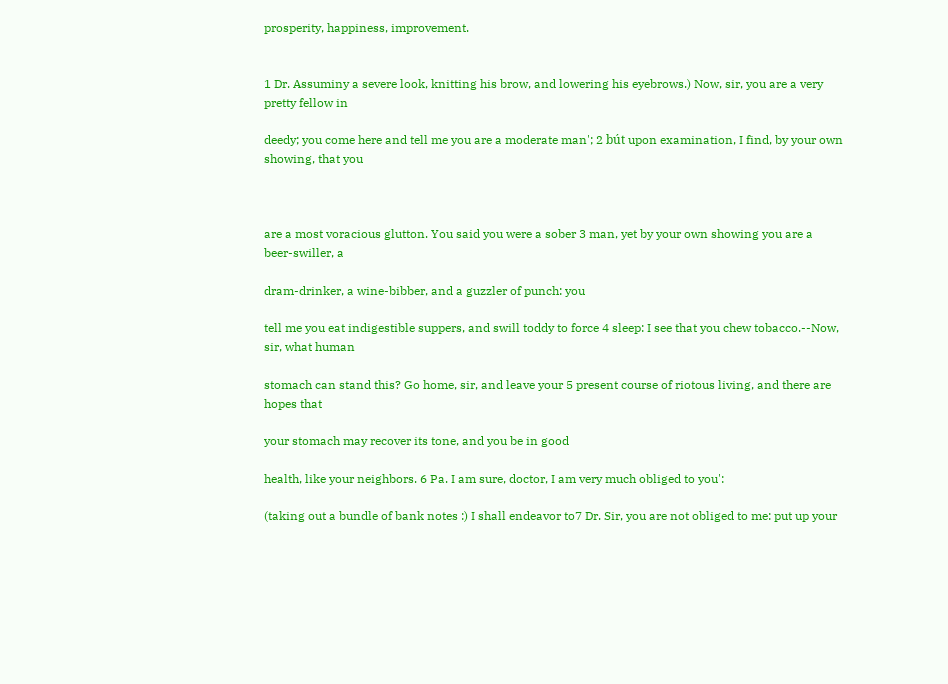prosperity, happiness, improvement.


1 Dr. Assuminy a severe look, knitting his brow, and lowering his eyebrows.) Now, sir, you are a very pretty fellow in

deedy; you come here and tell me you are a moderate man'; 2 bút upon examination, I find, by your own showing, that you



are a most voracious glutton. You said you were a sober 3 man, yet by your own showing you are a beer-swiller, a

dram-drinker, a wine-bibber, and a guzzler of punch: you

tell me you eat indigestible suppers, and swill toddy to force 4 sleep: I see that you chew tobacco.--Now, sir, what human

stomach can stand this? Go home, sir, and leave your 5 present course of riotous living, and there are hopes that

your stomach may recover its tone, and you be in good

health, like your neighbors. 6 Pa. I am sure, doctor, I am very much obliged to you':

(taking out a bundle of bank notes :) I shall endeavor to7 Dr. Sir, you are not obliged to me: put up your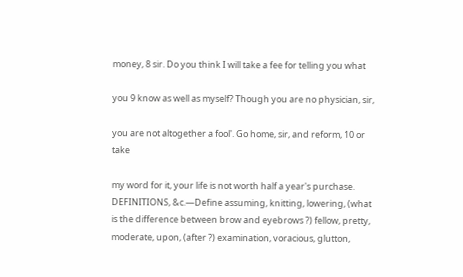money, 8 sir. Do you think I will take a fee for telling you what

you 9 know as well as myself? Though you are no physician, sir,

you are not altogether a fool'. Go home, sir, and reform, 10 or take

my word for it, your life is not worth half a year's purchase. DEFINITIONS, &c.—Define assuming, knitting, lowering, (what is the difference between brow and eyebrows ?) fellow, pretty, moderate, upon, (after ?) examination, voracious, glutton,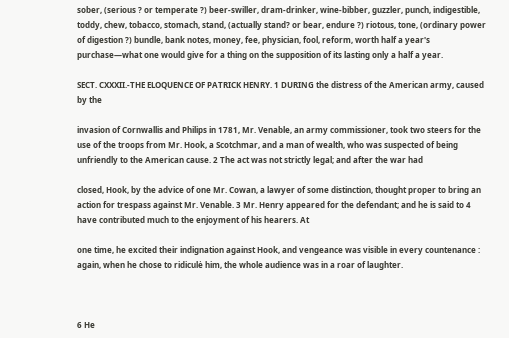sober, (serious ? or temperate ?) beer-swiller, dram-drinker, wine-bibber, guzzler, punch, indigestible, toddy, chew, tobacco, stomach, stand, (actually stand? or bear, endure ?) riotous, tone, (ordinary power of digestion ?) bundle, bank notes, money, fee, physician, fool, reform, worth half a year's purchase—what one would give for a thing on the supposition of its lasting only a half a year.

SECT. CXXXII.-THE ELOQUENCE OF PATRICK HENRY. 1 DURING the distress of the American army, caused by the

invasion of Cornwallis and Philips in 1781, Mr. Venable, an army commissioner, took two steers for the use of the troops from Mr. Hook, a Scotchmar, and a man of wealth, who was suspected of being unfriendly to the American cause. 2 The act was not strictly legal; and after the war had

closed, Hook, by the advice of one Mr. Cowan, a lawyer of some distinction, thought proper to bring an action for trespass against Mr. Venable. 3 Mr. Henry appeared for the defendant; and he is said to 4 have contributed much to the enjoyment of his hearers. At

one time, he excited their indignation against Hook, and vengeance was visible in every countenance : again, when he chose to ridiculė him, the whole audience was in a roar of laughter.



6 He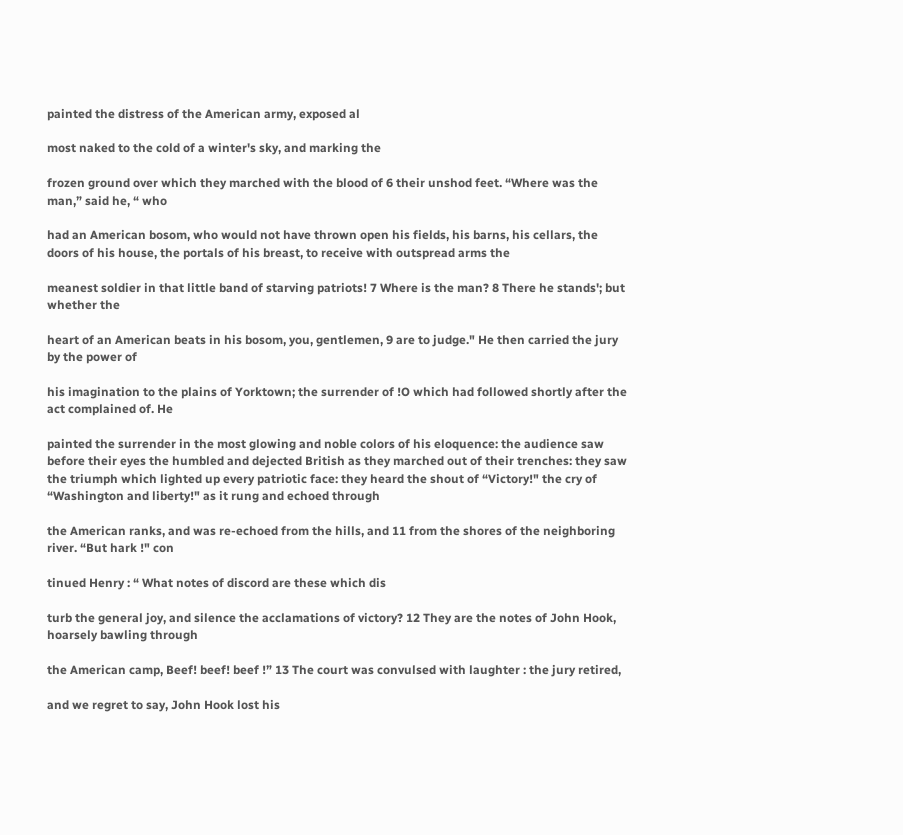painted the distress of the American army, exposed al

most naked to the cold of a winter's sky, and marking the

frozen ground over which they marched with the blood of 6 their unshod feet. “Where was the man,” said he, “ who

had an American bosom, who would not have thrown open his fields, his barns, his cellars, the doors of his house, the portals of his breast, to receive with outspread arms the

meanest soldier in that little band of starving patriots! 7 Where is the man? 8 There he stands'; but whether the

heart of an American beats in his bosom, you, gentlemen, 9 are to judge." He then carried the jury by the power of

his imagination to the plains of Yorktown; the surrender of !O which had followed shortly after the act complained of. He

painted the surrender in the most glowing and noble colors of his eloquence: the audience saw before their eyes the humbled and dejected British as they marched out of their trenches: they saw the triumph which lighted up every patriotic face: they heard the shout of “Victory!" the cry of “Washington and liberty!" as it rung and echoed through

the American ranks, and was re-echoed from the hills, and 11 from the shores of the neighboring river. “But hark !" con

tinued Henry : “ What notes of discord are these which dis

turb the general joy, and silence the acclamations of victory? 12 They are the notes of John Hook, hoarsely bawling through

the American camp, Beef! beef! beef !” 13 The court was convulsed with laughter : the jury retired,

and we regret to say, John Hook lost his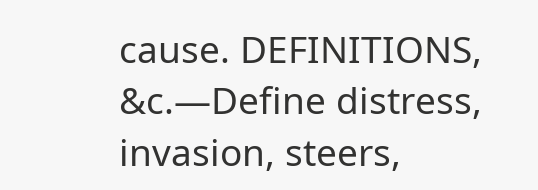cause. DEFINITIONS, &c.—Define distress, invasion, steers,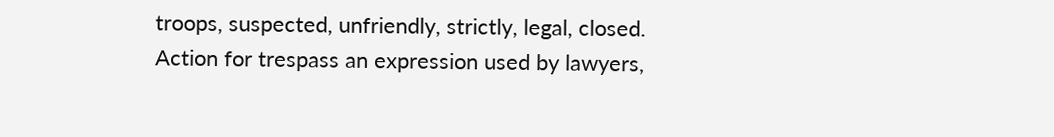troops, suspected, unfriendly, strictly, legal, closed. Action for trespass an expression used by lawyers,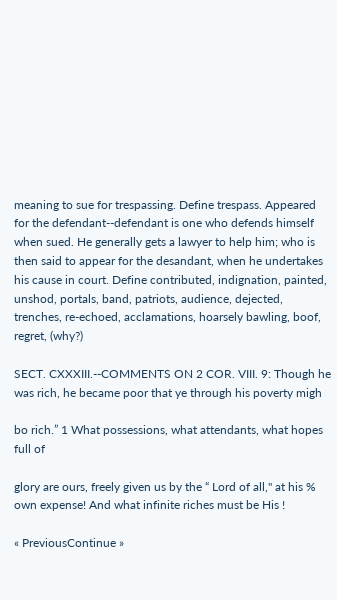meaning to sue for trespassing. Define trespass. Appeared for the defendant--defendant is one who defends himself when sued. He generally gets a lawyer to help him; who is then said to appear for the desandant, when he undertakes his cause in court. Define contributed, indignation, painted, unshod, portals, band, patriots, audience, dejected, trenches, re-echoed, acclamations, hoarsely bawling, boof, regret, (why?)

SECT. CXXXIII.--COMMENTS ON 2 COR. VIII. 9: Though he was rich, he became poor that ye through his poverty migh

bo rich.” 1 What possessions, what attendants, what hopes full of

glory are ours, freely given us by the “ Lord of all," at his % own expense! And what infinite riches must be His !

« PreviousContinue »